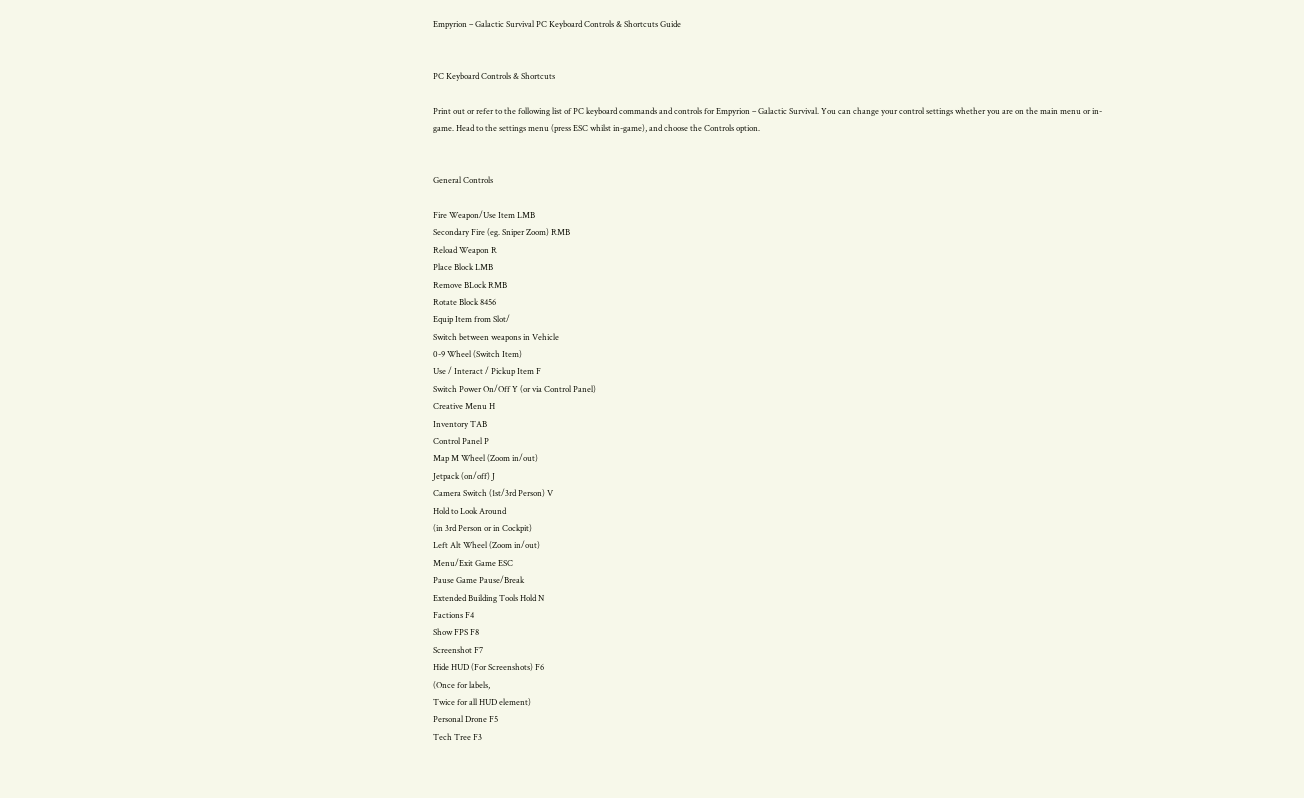Empyrion – Galactic Survival PC Keyboard Controls & Shortcuts Guide


PC Keyboard Controls & Shortcuts

Print out or refer to the following list of PC keyboard commands and controls for Empyrion – Galactic Survival. You can change your control settings whether you are on the main menu or in-game. Head to the settings menu (press ESC whilst in-game), and choose the Controls option.


General Controls

Fire Weapon/Use Item LMB
Secondary Fire (eg. Sniper Zoom) RMB
Reload Weapon R
Place Block LMB
Remove BLock RMB
Rotate Block 8456
Equip Item from Slot/
Switch between weapons in Vehicle
0-9 Wheel (Switch Item)
Use / Interact / Pickup Item F
Switch Power On/Off Y (or via Control Panel)
Creative Menu H
Inventory TAB
Control Panel P
Map M Wheel (Zoom in/out)
Jetpack (on/off) J
Camera Switch (1st/3rd Person) V
Hold to Look Around
(in 3rd Person or in Cockpit)
Left Alt Wheel (Zoom in/out)
Menu/Exit Game ESC
Pause Game Pause/Break
Extended Building Tools Hold N
Factions F4
Show FPS F8
Screenshot F7
Hide HUD (For Screenshots) F6
(Once for labels,
Twice for all HUD element)
Personal Drone F5
Tech Tree F3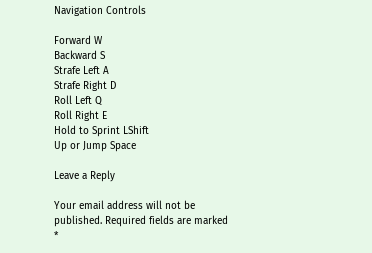Navigation Controls

Forward W
Backward S
Strafe Left A
Strafe Right D
Roll Left Q
Roll Right E
Hold to Sprint LShift
Up or Jump Space

Leave a Reply

Your email address will not be published. Required fields are marked *